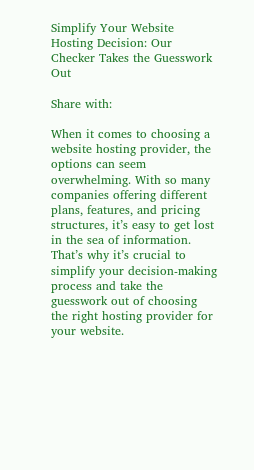Simplify Your Website Hosting Decision: Our Checker Takes the Guesswork Out

Share with:

When it comes to choosing a website hosting provider, the options can seem overwhelming. With so many companies offering different plans, features, and pricing structures, it’s easy to get lost in the sea of information. That’s why it’s crucial to simplify your decision-making process and take the guesswork out of choosing the right hosting provider for your website.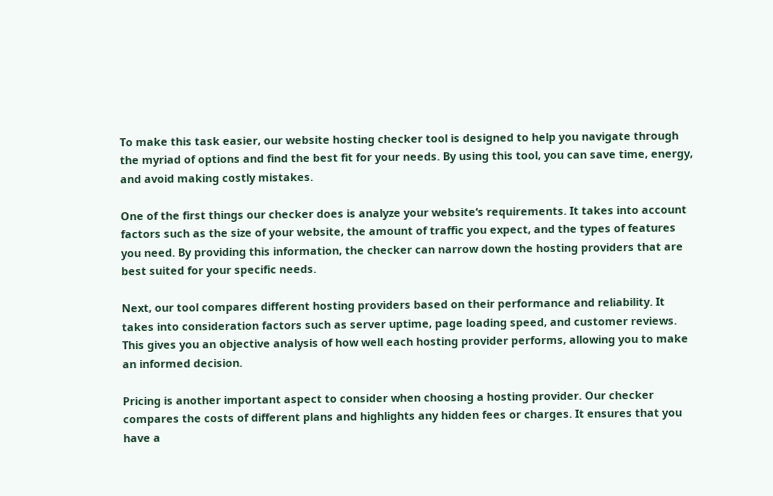To make this task easier, our website hosting checker tool is designed to help you navigate through the myriad of options and find the best fit for your needs. By using this tool, you can save time, energy, and avoid making costly mistakes.

One of the first things our checker does is analyze your website‘s requirements. It takes into account factors such as the size of your website, the amount of traffic you expect, and the types of features you need. By providing this information, the checker can narrow down the hosting providers that are best suited for your specific needs.

Next, our tool compares different hosting providers based on their performance and reliability. It takes into consideration factors such as server uptime, page loading speed, and customer reviews. This gives you an objective analysis of how well each hosting provider performs, allowing you to make an informed decision.

Pricing is another important aspect to consider when choosing a hosting provider. Our checker compares the costs of different plans and highlights any hidden fees or charges. It ensures that you have a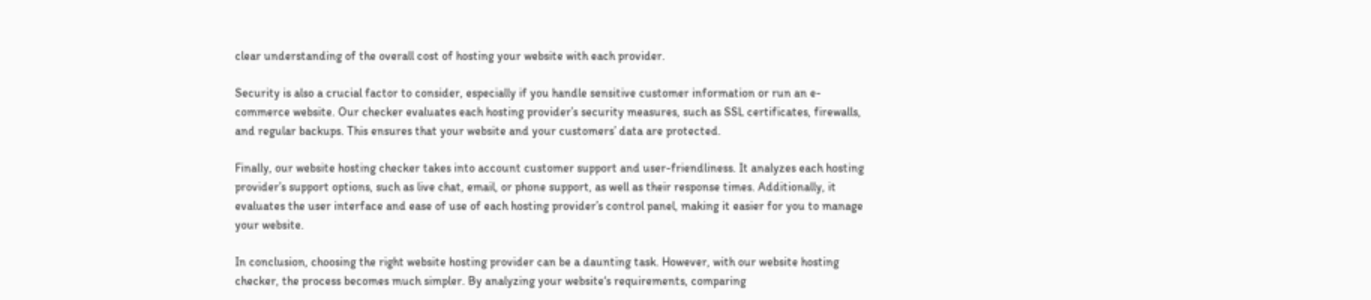clear understanding of the overall cost of hosting your website with each provider.

Security is also a crucial factor to consider, especially if you handle sensitive customer information or run an e-commerce website. Our checker evaluates each hosting provider’s security measures, such as SSL certificates, firewalls, and regular backups. This ensures that your website and your customers’ data are protected.

Finally, our website hosting checker takes into account customer support and user-friendliness. It analyzes each hosting provider’s support options, such as live chat, email, or phone support, as well as their response times. Additionally, it evaluates the user interface and ease of use of each hosting provider’s control panel, making it easier for you to manage your website.

In conclusion, choosing the right website hosting provider can be a daunting task. However, with our website hosting checker, the process becomes much simpler. By analyzing your website‘s requirements, comparing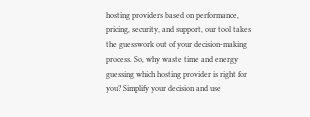hosting providers based on performance, pricing, security, and support, our tool takes the guesswork out of your decision-making process. So, why waste time and energy guessing which hosting provider is right for you? Simplify your decision and use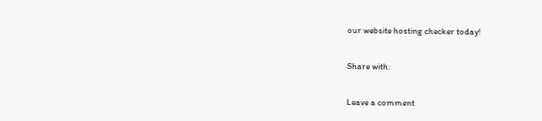our website hosting checker today!

Share with:

Leave a comment